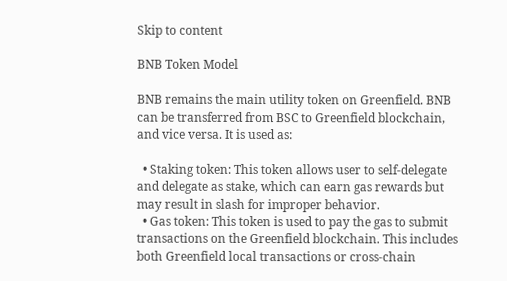Skip to content

BNB Token Model

BNB remains the main utility token on Greenfield. BNB can be transferred from BSC to Greenfield blockchain, and vice versa. It is used as:

  • Staking token: This token allows user to self-delegate and delegate as stake, which can earn gas rewards but may result in slash for improper behavior.
  • Gas token: This token is used to pay the gas to submit transactions on the Greenfield blockchain. This includes both Greenfield local transactions or cross-chain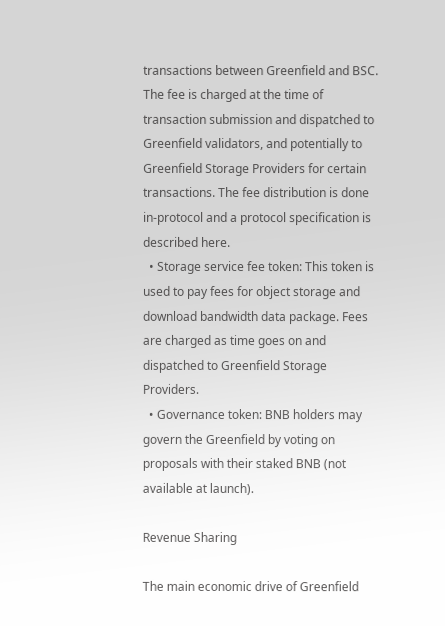transactions between Greenfield and BSC. The fee is charged at the time of transaction submission and dispatched to Greenfield validators, and potentially to Greenfield Storage Providers for certain transactions. The fee distribution is done in-protocol and a protocol specification is described here.
  • Storage service fee token: This token is used to pay fees for object storage and download bandwidth data package. Fees are charged as time goes on and dispatched to Greenfield Storage Providers.
  • Governance token: BNB holders may govern the Greenfield by voting on proposals with their staked BNB (not available at launch).

Revenue Sharing

The main economic drive of Greenfield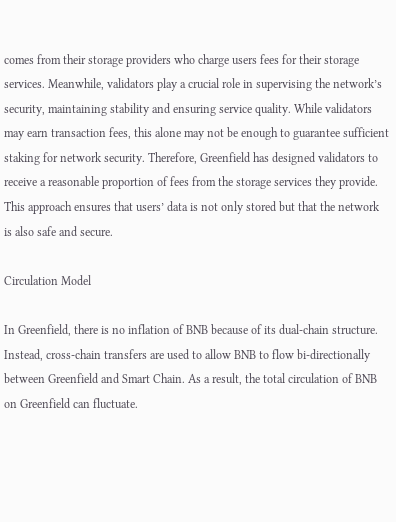comes from their storage providers who charge users fees for their storage services. Meanwhile, validators play a crucial role in supervising the network’s security, maintaining stability and ensuring service quality. While validators may earn transaction fees, this alone may not be enough to guarantee sufficient staking for network security. Therefore, Greenfield has designed validators to receive a reasonable proportion of fees from the storage services they provide. This approach ensures that users’ data is not only stored but that the network is also safe and secure.

Circulation Model

In Greenfield, there is no inflation of BNB because of its dual-chain structure. Instead, cross-chain transfers are used to allow BNB to flow bi-directionally between Greenfield and Smart Chain. As a result, the total circulation of BNB on Greenfield can fluctuate.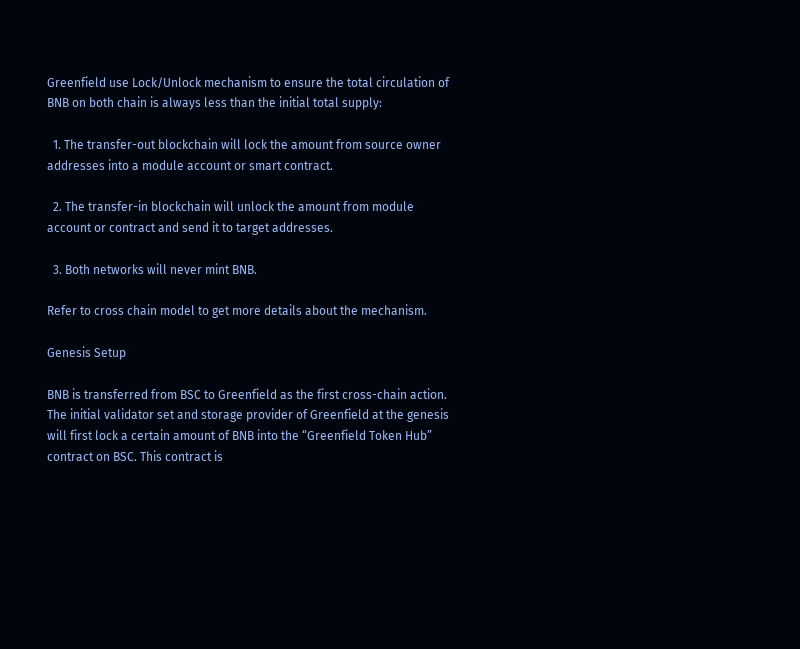Greenfield use Lock/Unlock mechanism to ensure the total circulation of BNB on both chain is always less than the initial total supply:

  1. The transfer-out blockchain will lock the amount from source owner addresses into a module account or smart contract.

  2. The transfer-in blockchain will unlock the amount from module account or contract and send it to target addresses.

  3. Both networks will never mint BNB.

Refer to cross chain model to get more details about the mechanism.

Genesis Setup

BNB is transferred from BSC to Greenfield as the first cross-chain action. The initial validator set and storage provider of Greenfield at the genesis will first lock a certain amount of BNB into the “Greenfield Token Hub” contract on BSC. This contract is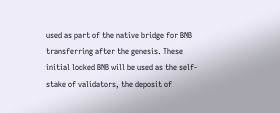used as part of the native bridge for BNB transferring after the genesis. These initial locked BNB will be used as the self-stake of validators, the deposit of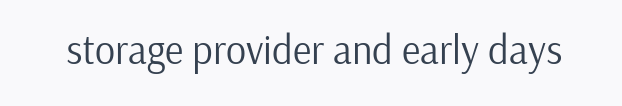storage provider and early days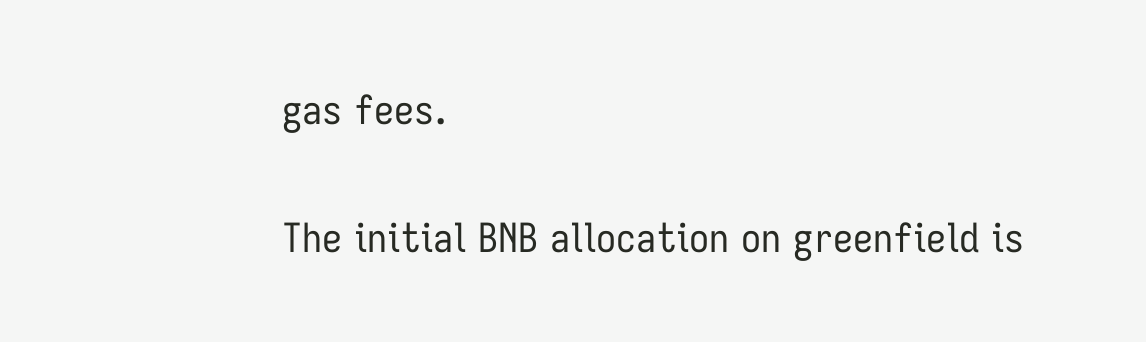gas fees.

The initial BNB allocation on greenfield is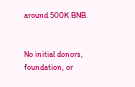around 500K BNB.


No initial donors, foundation, or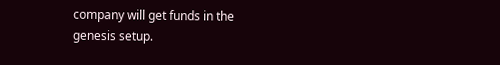company will get funds in the genesis setup.